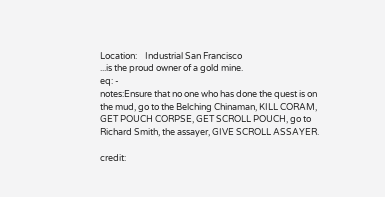Location:    Industrial San Francisco
...is the proud owner of a gold mine.
eq: -
notes:Ensure that no one who has done the quest is on the mud, go to the Belching Chinaman, KILL CORAM, GET POUCH CORPSE, GET SCROLL POUCH, go to Richard Smith, the assayer, GIVE SCROLL ASSAYER.

credit: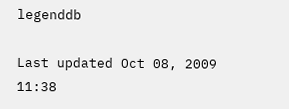legenddb

Last updated Oct 08, 2009 11:38